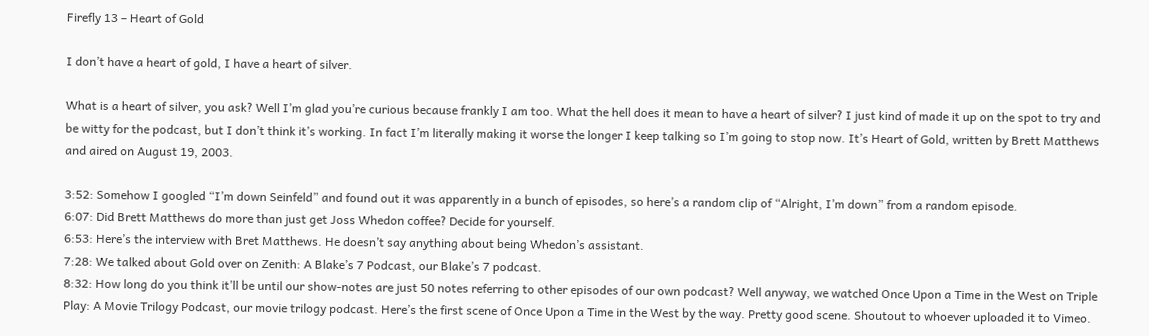Firefly 13 – Heart of Gold

I don’t have a heart of gold, I have a heart of silver.

What is a heart of silver, you ask? Well I’m glad you’re curious because frankly I am too. What the hell does it mean to have a heart of silver? I just kind of made it up on the spot to try and be witty for the podcast, but I don’t think it’s working. In fact I’m literally making it worse the longer I keep talking so I’m going to stop now. It’s Heart of Gold, written by Brett Matthews and aired on August 19, 2003.

3:52: Somehow I googled “I’m down Seinfeld” and found out it was apparently in a bunch of episodes, so here’s a random clip of “Alright, I’m down” from a random episode.
6:07: Did Brett Matthews do more than just get Joss Whedon coffee? Decide for yourself.
6:53: Here’s the interview with Bret Matthews. He doesn’t say anything about being Whedon’s assistant.
7:28: We talked about Gold over on Zenith: A Blake’s 7 Podcast, our Blake’s 7 podcast.
8:32: How long do you think it’ll be until our show-notes are just 50 notes referring to other episodes of our own podcast? Well anyway, we watched Once Upon a Time in the West on Triple Play: A Movie Trilogy Podcast, our movie trilogy podcast. Here’s the first scene of Once Upon a Time in the West by the way. Pretty good scene. Shoutout to whoever uploaded it to Vimeo.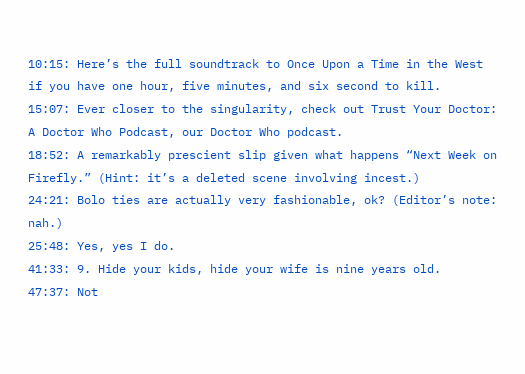10:15: Here’s the full soundtrack to Once Upon a Time in the West if you have one hour, five minutes, and six second to kill.
15:07: Ever closer to the singularity, check out Trust Your Doctor: A Doctor Who Podcast, our Doctor Who podcast.
18:52: A remarkably prescient slip given what happens “Next Week on Firefly.” (Hint: it’s a deleted scene involving incest.)
24:21: Bolo ties are actually very fashionable, ok? (Editor’s note: nah.)
25:48: Yes, yes I do.
41:33: 9. Hide your kids, hide your wife is nine years old.
47:37: Not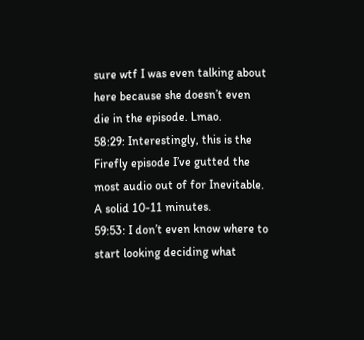sure wtf I was even talking about here because she doesn’t even die in the episode. Lmao.
58:29: Interestingly, this is the Firefly episode I’ve gutted the most audio out of for Inevitable. A solid 10-11 minutes.
59:53: I don’t even know where to start looking deciding what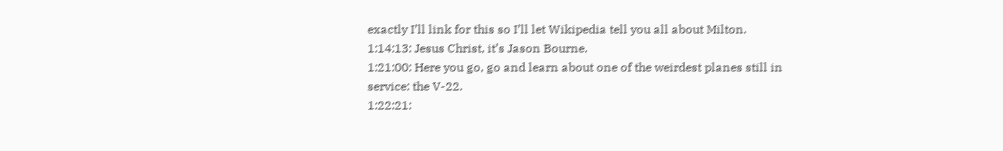exactly I’ll link for this so I’ll let Wikipedia tell you all about Milton.
1:14:13: Jesus Christ, it’s Jason Bourne.
1:21:00: Here you go, go and learn about one of the weirdest planes still in service: the V-22.
1:22:21: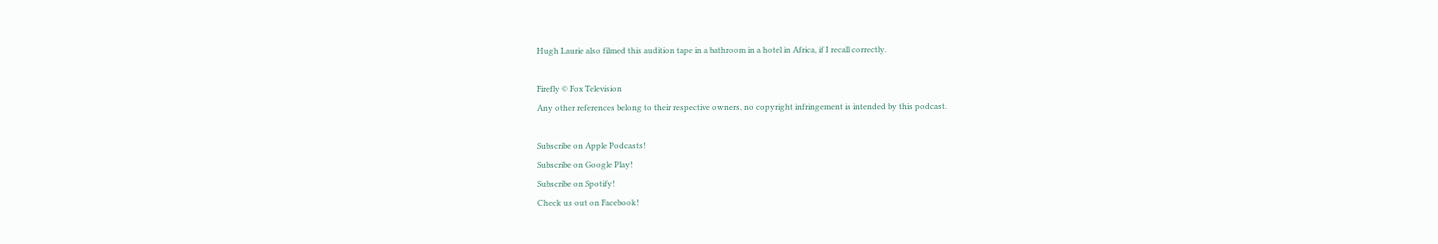Hugh Laurie also filmed this audition tape in a bathroom in a hotel in Africa, if I recall correctly.

Firefly © Fox Television
Any other references belong to their respective owners, no copyright infringement is intended by this podcast.

Subscribe on Apple Podcasts!
Subscribe on Google Play!
Subscribe on Spotify!
Check us out on Facebook!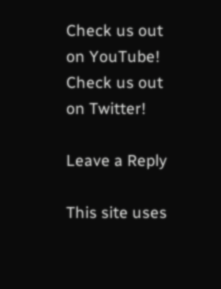Check us out on YouTube!
Check us out on Twitter!

Leave a Reply

This site uses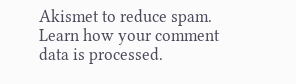Akismet to reduce spam. Learn how your comment data is processed.